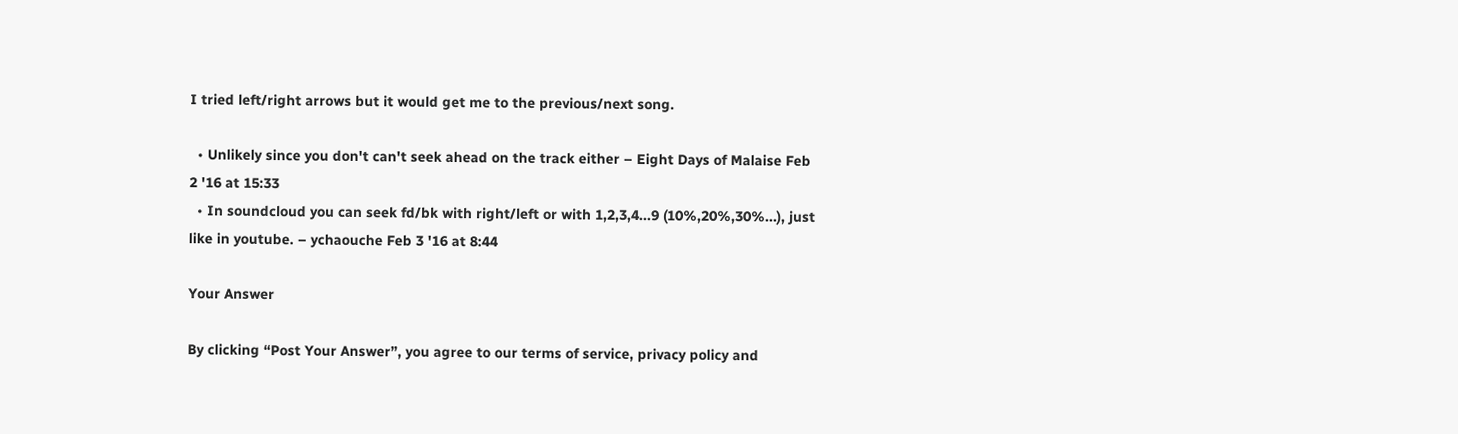I tried left/right arrows but it would get me to the previous/next song.

  • Unlikely since you don't can't seek ahead on the track either – Eight Days of Malaise Feb 2 '16 at 15:33
  • In soundcloud you can seek fd/bk with right/left or with 1,2,3,4...9 (10%,20%,30%...), just like in youtube. – ychaouche Feb 3 '16 at 8:44

Your Answer

By clicking “Post Your Answer”, you agree to our terms of service, privacy policy and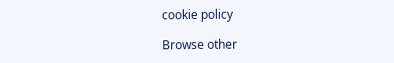cookie policy

Browse other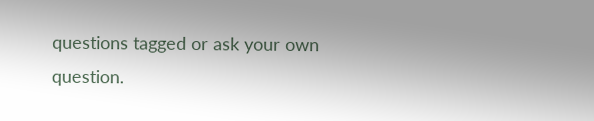questions tagged or ask your own question.